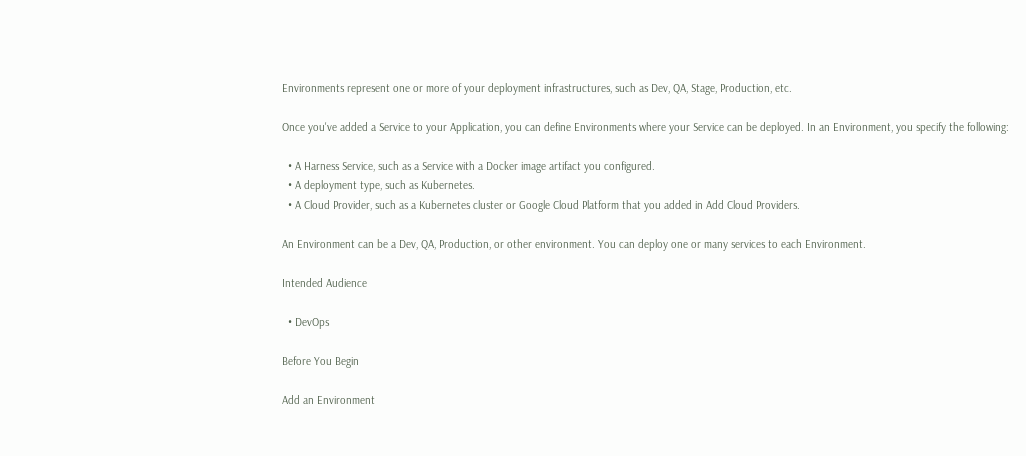Environments represent one or more of your deployment infrastructures, such as Dev, QA, Stage, Production, etc.

Once you've added a Service to your Application, you can define Environments where your Service can be deployed. In an Environment, you specify the following:

  • A Harness Service, such as a Service with a Docker image artifact you configured.
  • A deployment type, such as Kubernetes.
  • A Cloud Provider, such as a Kubernetes cluster or Google Cloud Platform that you added in Add Cloud Providers.

An Environment can be a Dev, QA, Production, or other environment. You can deploy one or many services to each Environment.

Intended Audience

  • DevOps

Before You Begin

Add an Environment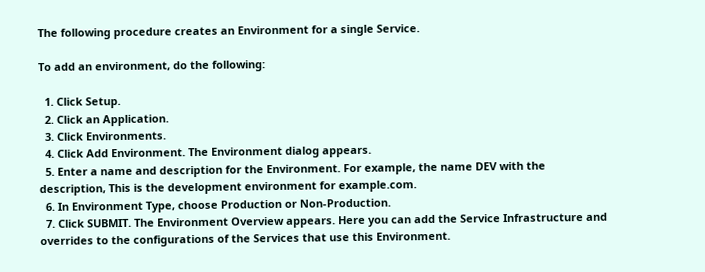The following procedure creates an Environment for a single Service.

To add an environment, do the following:

  1. Click Setup.
  2. Click an Application.
  3. Click Environments.
  4. Click Add Environment. The Environment dialog appears.
  5. Enter a name and description for the Environment. For example, the name DEV with the description, This is the development environment for example.com.
  6. In Environment Type, choose Production or Non-Production.
  7. Click SUBMIT. The Environment Overview appears. Here you can add the Service Infrastructure and overrides to the configurations of the Services that use this Environment.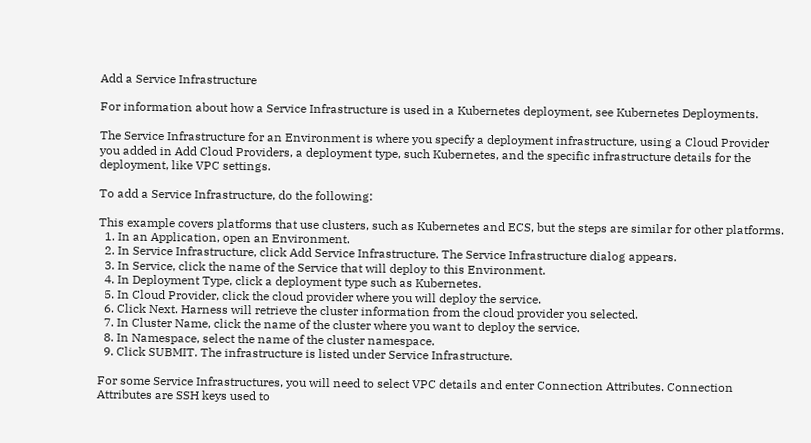Add a Service Infrastructure

For information about how a Service Infrastructure is used in a Kubernetes deployment, see Kubernetes Deployments.

The Service Infrastructure for an Environment is where you specify a deployment infrastructure, using a Cloud Provider you added in Add Cloud Providers, a deployment type, such Kubernetes, and the specific infrastructure details for the deployment, like VPC settings.

To add a Service Infrastructure, do the following:

This example covers platforms that use clusters, such as Kubernetes and ECS, but the steps are similar for other platforms.
  1. In an Application, open an Environment.
  2. In Service Infrastructure, click Add Service Infrastructure. The Service Infrastructure dialog appears.
  3. In Service, click the name of the Service that will deploy to this Environment.
  4. In Deployment Type, click a deployment type such as Kubernetes.
  5. In Cloud Provider, click the cloud provider where you will deploy the service.
  6. Click Next. Harness will retrieve the cluster information from the cloud provider you selected.
  7. In Cluster Name, click the name of the cluster where you want to deploy the service.
  8. In Namespace, select the name of the cluster namespace.
  9. Click SUBMIT. The infrastructure is listed under Service Infrastructure.

For some Service Infrastructures, you will need to select VPC details and enter Connection Attributes. Connection Attributes are SSH keys used to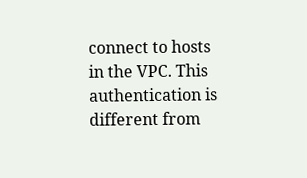connect to hosts in the VPC. This authentication is different from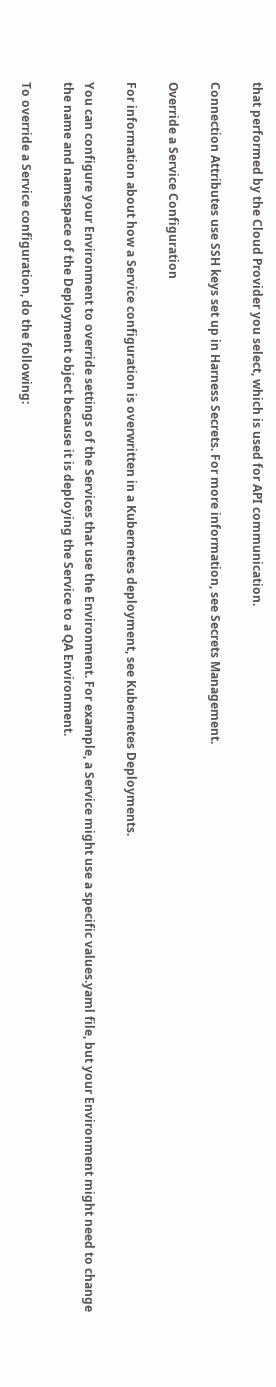that performed by the Cloud Provider you select, which is used for API communication.

Connection Attributes use SSH keys set up in Harness Secrets. For more information, see Secrets Management.

Override a Service Configuration

For information about how a Service configuration is overwritten in a Kubernetes deployment, see Kubernetes Deployments.

You can configure your Environment to override settings of the Services that use the Environment. For example, a Service might use a specific values.yaml file, but your Environment might need to change the name and namespace of the Deployment object because it is deploying the Service to a QA Environment.

To override a Service configuration, do the following: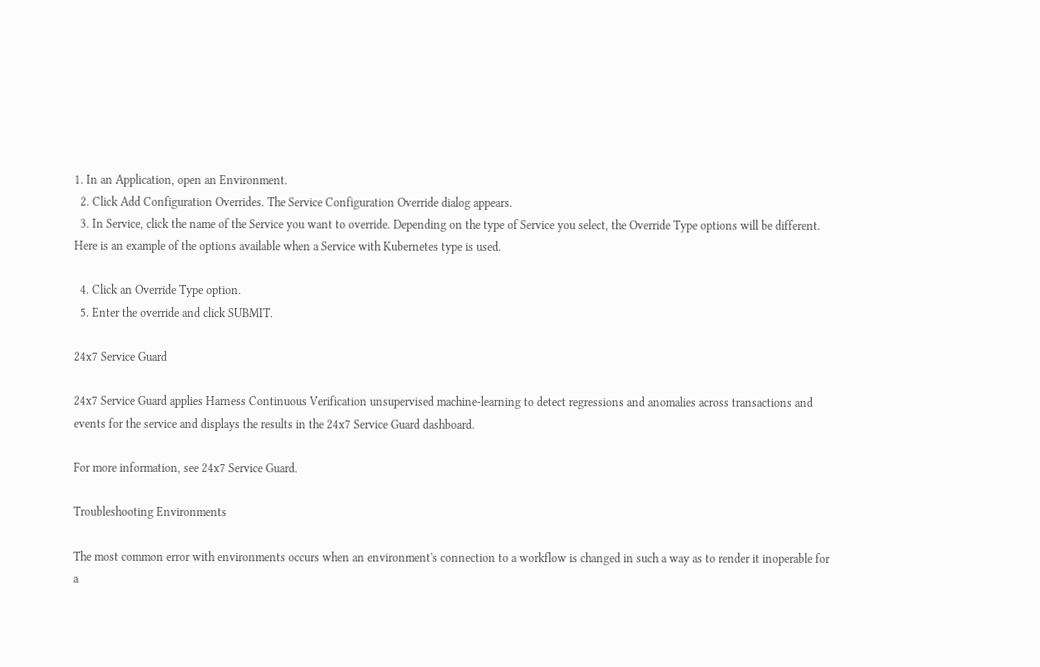1. In an Application, open an Environment.
  2. Click Add Configuration Overrides. The Service Configuration Override dialog appears.
  3. In Service, click the name of the Service you want to override. Depending on the type of Service you select, the Override Type options will be different. Here is an example of the options available when a Service with Kubernetes type is used.

  4. Click an Override Type option.
  5. Enter the override and click SUBMIT.

24x7 Service Guard

24x7 Service Guard applies Harness Continuous Verification unsupervised machine-learning to detect regressions and anomalies across transactions and events for the service and displays the results in the 24x7 Service Guard dashboard.

For more information, see 24x7 Service Guard.

Troubleshooting Environments

The most common error with environments occurs when an environment's connection to a workflow is changed in such a way as to render it inoperable for a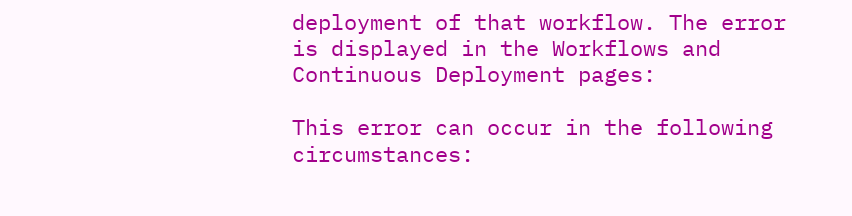deployment of that workflow. The error is displayed in the Workflows and Continuous Deployment pages:

This error can occur in the following circumstances: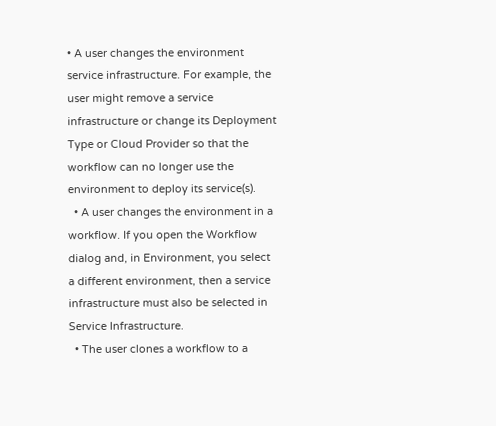• A user changes the environment service infrastructure. For example, the user might remove a service infrastructure or change its Deployment Type or Cloud Provider so that the workflow can no longer use the environment to deploy its service(s).
  • A user changes the environment in a workflow. If you open the Workflow dialog and, in Environment, you select a different environment, then a service infrastructure must also be selected in Service Infrastructure.
  • The user clones a workflow to a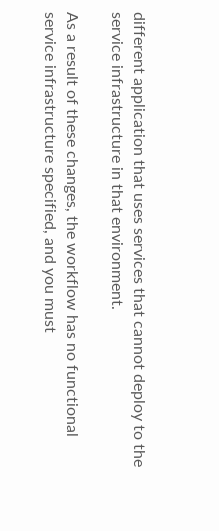different application that uses services that cannot deploy to the service infrastructure in that environment.

As a result of these changes, the workflow has no functional service infrastructure specified, and you must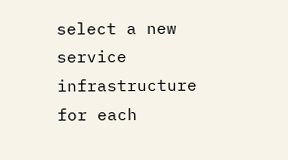select a new service infrastructure for each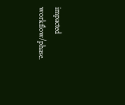impacted workflow/phase.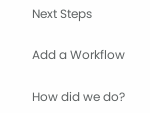Next Steps

Add a Workflow

How did we do?